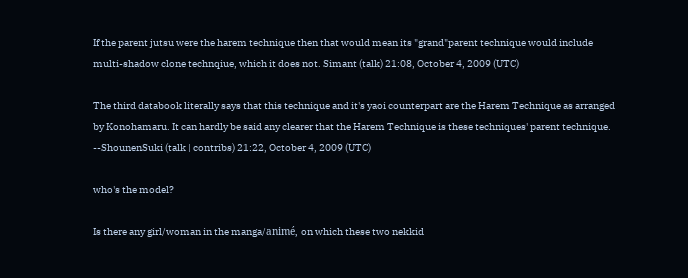If the parent jutsu were the harem technique then that would mean its "grand"parent technique would include multi-shadow clone technqiue, which it does not. Simant (talk) 21:08, October 4, 2009 (UTC)

The third databook literally says that this technique and it's yaoi counterpart are the Harem Technique as arranged by Konohamaru. It can hardly be said any clearer that the Harem Technique is these techniques' parent technique. --ShounenSuki (talk | contribs) 21:22, October 4, 2009 (UTC)

who's the model?

Is there any girl/woman in the manga/animé, on which these two nekkid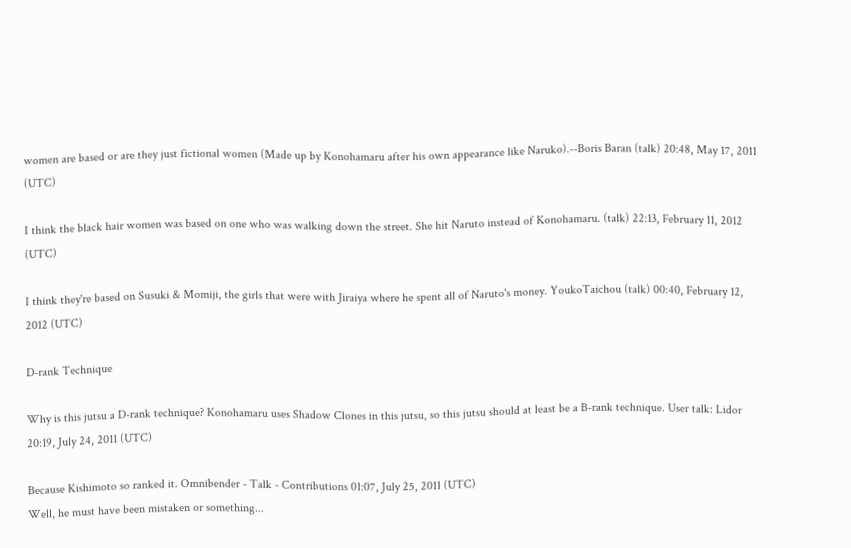women are based or are they just fictional women (Made up by Konohamaru after his own appearance like Naruko).--Boris Baran (talk) 20:48, May 17, 2011 (UTC)

I think the black hair women was based on one who was walking down the street. She hit Naruto instead of Konohamaru. (talk) 22:13, February 11, 2012 (UTC)

I think they're based on Susuki & Momiji, the girls that were with Jiraiya where he spent all of Naruto's money. YoukoTaichou (talk) 00:40, February 12, 2012 (UTC)

D-rank Technique

Why is this jutsu a D-rank technique? Konohamaru uses Shadow Clones in this jutsu, so this jutsu should at least be a B-rank technique. User talk: Lidor 20:19, July 24, 2011 (UTC)

Because Kishimoto so ranked it. Omnibender - Talk - Contributions 01:07, July 25, 2011 (UTC)
Well, he must have been mistaken or something...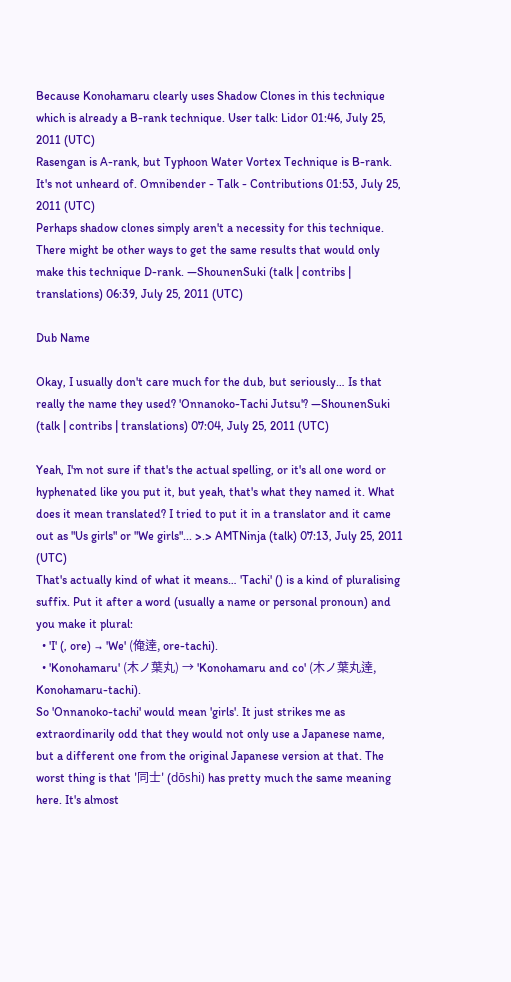Because Konohamaru clearly uses Shadow Clones in this technique which is already a B-rank technique. User talk: Lidor 01:46, July 25, 2011 (UTC)
Rasengan is A-rank, but Typhoon Water Vortex Technique is B-rank. It's not unheard of. Omnibender - Talk - Contributions 01:53, July 25, 2011 (UTC)
Perhaps shadow clones simply aren't a necessity for this technique. There might be other ways to get the same results that would only make this technique D-rank. —ShounenSuki (talk | contribs | translations) 06:39, July 25, 2011 (UTC)

Dub Name

Okay, I usually don't care much for the dub, but seriously… Is that really the name they used? 'Onnanoko-Tachi Jutsu'? —ShounenSuki (talk | contribs | translations) 07:04, July 25, 2011 (UTC)

Yeah, I'm not sure if that's the actual spelling, or it's all one word or hyphenated like you put it, but yeah, that's what they named it. What does it mean translated? I tried to put it in a translator and it came out as "Us girls" or "We girls"... >.> AMTNinja (talk) 07:13, July 25, 2011 (UTC)
That's actually kind of what it means… 'Tachi' () is a kind of pluralising suffix. Put it after a word (usually a name or personal pronoun) and you make it plural:
  • 'I' (, ore) → 'We' (俺達, ore-tachi).
  • 'Konohamaru' (木ノ葉丸) → 'Konohamaru and co' (木ノ葉丸達, Konohamaru-tachi).
So 'Onnanoko-tachi' would mean 'girls'. It just strikes me as extraordinarily odd that they would not only use a Japanese name, but a different one from the original Japanese version at that. The worst thing is that '同士' (dōshi) has pretty much the same meaning here. It's almost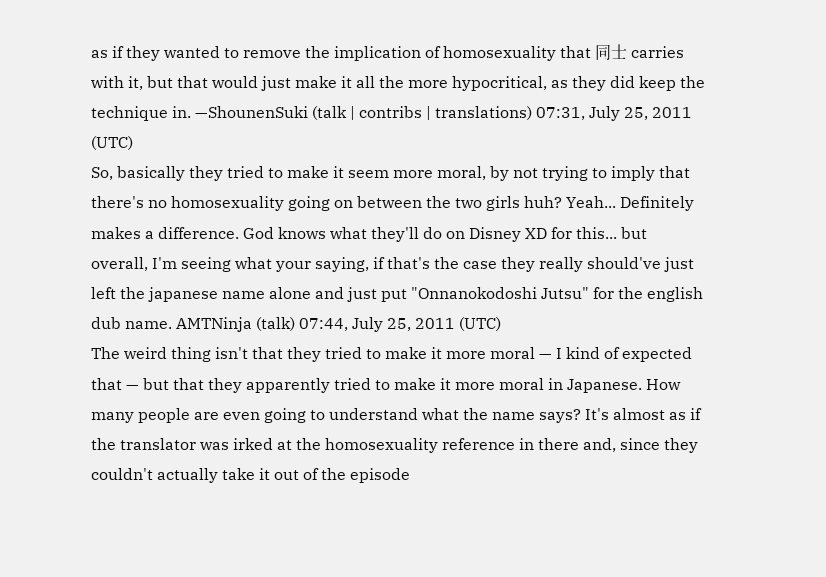as if they wanted to remove the implication of homosexuality that 同士 carries with it, but that would just make it all the more hypocritical, as they did keep the technique in. —ShounenSuki (talk | contribs | translations) 07:31, July 25, 2011 (UTC)
So, basically they tried to make it seem more moral, by not trying to imply that there's no homosexuality going on between the two girls huh? Yeah... Definitely makes a difference. God knows what they'll do on Disney XD for this... but overall, I'm seeing what your saying, if that's the case they really should've just left the japanese name alone and just put "Onnanokodoshi Jutsu" for the english dub name. AMTNinja (talk) 07:44, July 25, 2011 (UTC)
The weird thing isn't that they tried to make it more moral — I kind of expected that — but that they apparently tried to make it more moral in Japanese. How many people are even going to understand what the name says? It's almost as if the translator was irked at the homosexuality reference in there and, since they couldn't actually take it out of the episode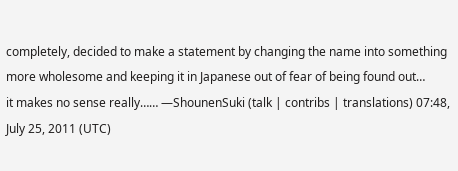completely, decided to make a statement by changing the name into something more wholesome and keeping it in Japanese out of fear of being found out…
it makes no sense really…… —ShounenSuki (talk | contribs | translations) 07:48, July 25, 2011 (UTC)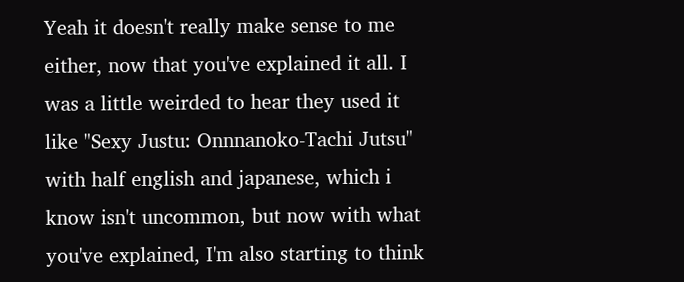Yeah it doesn't really make sense to me either, now that you've explained it all. I was a little weirded to hear they used it like "Sexy Justu: Onnnanoko-Tachi Jutsu" with half english and japanese, which i know isn't uncommon, but now with what you've explained, I'm also starting to think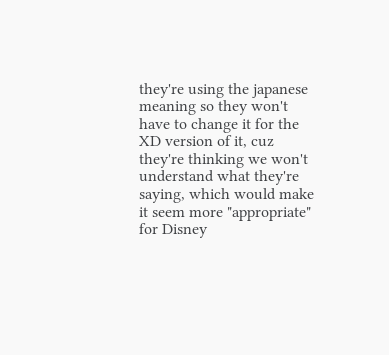they're using the japanese meaning so they won't have to change it for the XD version of it, cuz they're thinking we won't understand what they're saying, which would make it seem more "appropriate" for Disney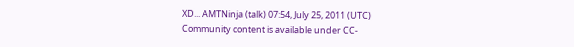XD... AMTNinja (talk) 07:54, July 25, 2011 (UTC)
Community content is available under CC-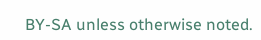BY-SA unless otherwise noted.